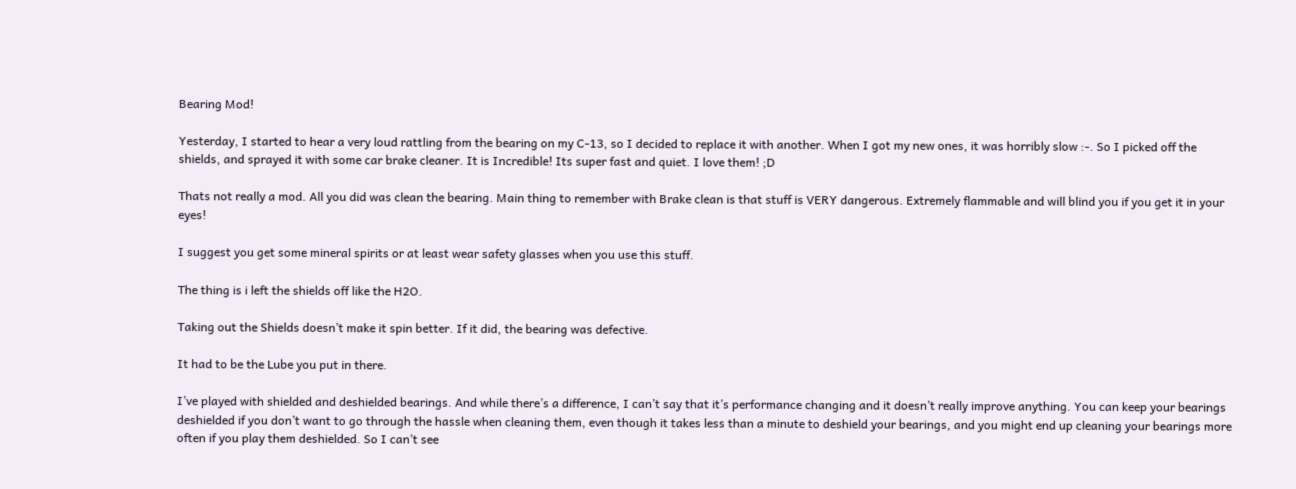Bearing Mod!

Yesterday, I started to hear a very loud rattling from the bearing on my C-13, so I decided to replace it with another. When I got my new ones, it was horribly slow :-. So I picked off the shields, and sprayed it with some car brake cleaner. It is Incredible! Its super fast and quiet. I love them! ;D

Thats not really a mod. All you did was clean the bearing. Main thing to remember with Brake clean is that stuff is VERY dangerous. Extremely flammable and will blind you if you get it in your eyes!

I suggest you get some mineral spirits or at least wear safety glasses when you use this stuff.

The thing is i left the shields off like the H2O.

Taking out the Shields doesn’t make it spin better. If it did, the bearing was defective.

It had to be the Lube you put in there.

I’ve played with shielded and deshielded bearings. And while there’s a difference, I can’t say that it’s performance changing and it doesn’t really improve anything. You can keep your bearings deshielded if you don’t want to go through the hassle when cleaning them, even though it takes less than a minute to deshield your bearings, and you might end up cleaning your bearings more often if you play them deshielded. So I can’t see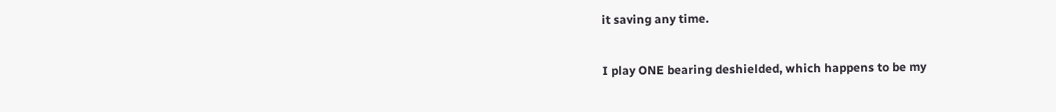it saving any time.

I play ONE bearing deshielded, which happens to be my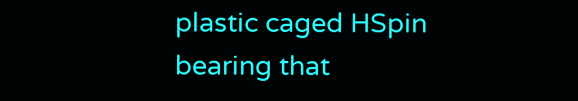plastic caged HSpin bearing that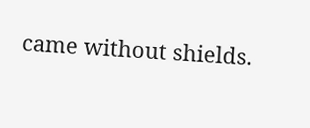came without shields.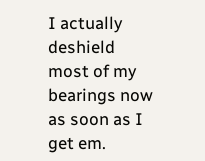I actually deshield most of my bearings now as soon as I get em.